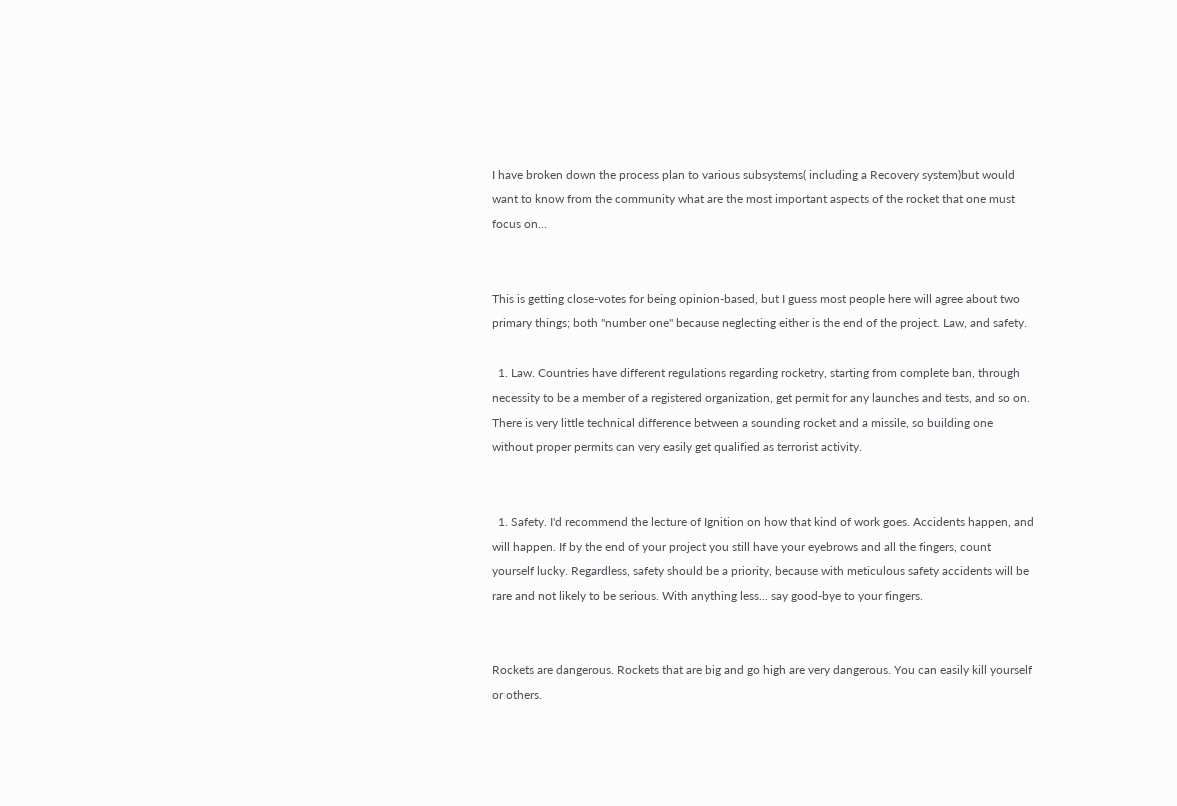I have broken down the process plan to various subsystems( including a Recovery system)but would want to know from the community what are the most important aspects of the rocket that one must focus on...


This is getting close-votes for being opinion-based, but I guess most people here will agree about two primary things; both "number one" because neglecting either is the end of the project. Law, and safety.

  1. Law. Countries have different regulations regarding rocketry, starting from complete ban, through necessity to be a member of a registered organization, get permit for any launches and tests, and so on. There is very little technical difference between a sounding rocket and a missile, so building one without proper permits can very easily get qualified as terrorist activity.


  1. Safety. I'd recommend the lecture of Ignition on how that kind of work goes. Accidents happen, and will happen. If by the end of your project you still have your eyebrows and all the fingers, count yourself lucky. Regardless, safety should be a priority, because with meticulous safety accidents will be rare and not likely to be serious. With anything less... say good-bye to your fingers.


Rockets are dangerous. Rockets that are big and go high are very dangerous. You can easily kill yourself or others.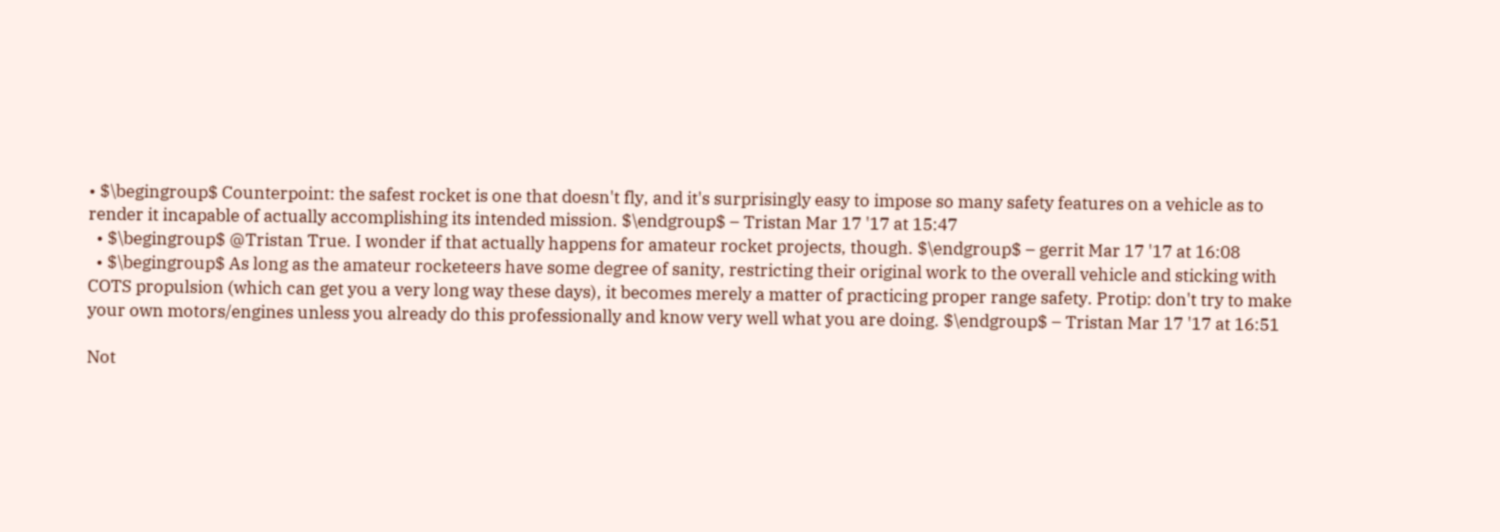• $\begingroup$ Counterpoint: the safest rocket is one that doesn't fly, and it's surprisingly easy to impose so many safety features on a vehicle as to render it incapable of actually accomplishing its intended mission. $\endgroup$ – Tristan Mar 17 '17 at 15:47
  • $\begingroup$ @Tristan True. I wonder if that actually happens for amateur rocket projects, though. $\endgroup$ – gerrit Mar 17 '17 at 16:08
  • $\begingroup$ As long as the amateur rocketeers have some degree of sanity, restricting their original work to the overall vehicle and sticking with COTS propulsion (which can get you a very long way these days), it becomes merely a matter of practicing proper range safety. Protip: don't try to make your own motors/engines unless you already do this professionally and know very well what you are doing. $\endgroup$ – Tristan Mar 17 '17 at 16:51

Not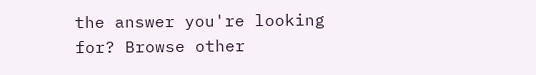the answer you're looking for? Browse other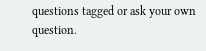questions tagged or ask your own question.